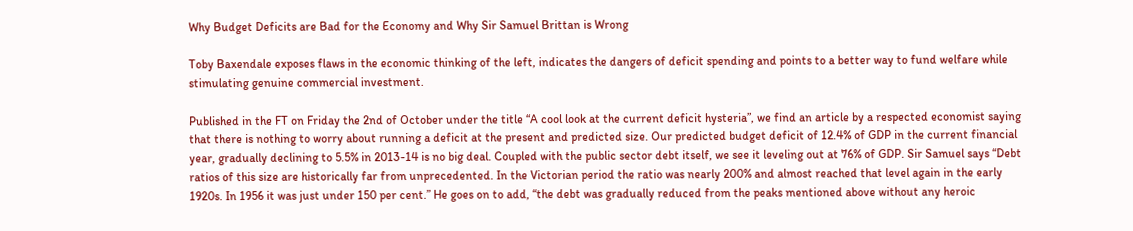Why Budget Deficits are Bad for the Economy and Why Sir Samuel Brittan is Wrong

Toby Baxendale exposes flaws in the economic thinking of the left, indicates the dangers of deficit spending and points to a better way to fund welfare while stimulating genuine commercial investment.

Published in the FT on Friday the 2nd of October under the title “A cool look at the current deficit hysteria”, we find an article by a respected economist saying that there is nothing to worry about running a deficit at the present and predicted size. Our predicted budget deficit of 12.4% of GDP in the current financial year, gradually declining to 5.5% in 2013-14 is no big deal. Coupled with the public sector debt itself, we see it leveling out at 76% of GDP. Sir Samuel says “Debt ratios of this size are historically far from unprecedented. In the Victorian period the ratio was nearly 200% and almost reached that level again in the early 1920s. In 1956 it was just under 150 per cent.” He goes on to add, “the debt was gradually reduced from the peaks mentioned above without any heroic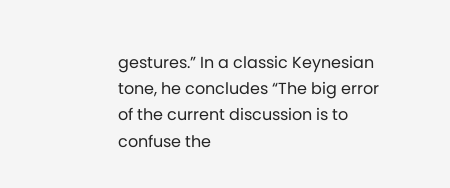gestures.” In a classic Keynesian tone, he concludes “The big error of the current discussion is to confuse the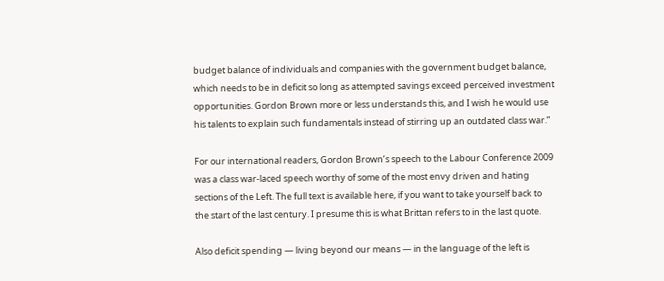budget balance of individuals and companies with the government budget balance, which needs to be in deficit so long as attempted savings exceed perceived investment opportunities. Gordon Brown more or less understands this, and I wish he would use his talents to explain such fundamentals instead of stirring up an outdated class war.”

For our international readers, Gordon Brown’s speech to the Labour Conference 2009 was a class war-laced speech worthy of some of the most envy driven and hating sections of the Left. The full text is available here, if you want to take yourself back to the start of the last century. I presume this is what Brittan refers to in the last quote.

Also deficit spending — living beyond our means — in the language of the left is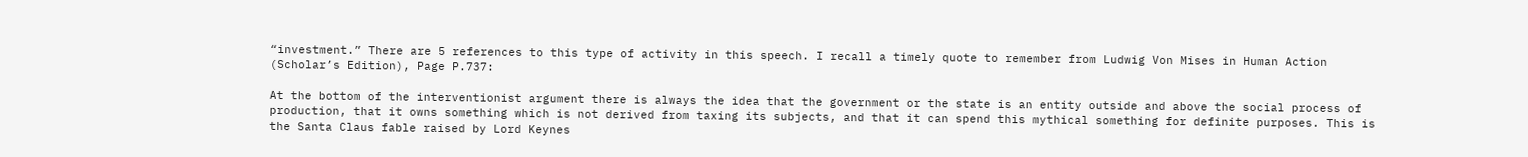“investment.” There are 5 references to this type of activity in this speech. I recall a timely quote to remember from Ludwig Von Mises in Human Action (Scholar’s Edition), Page P.737:

At the bottom of the interventionist argument there is always the idea that the government or the state is an entity outside and above the social process of production, that it owns something which is not derived from taxing its subjects, and that it can spend this mythical something for definite purposes. This is the Santa Claus fable raised by Lord Keynes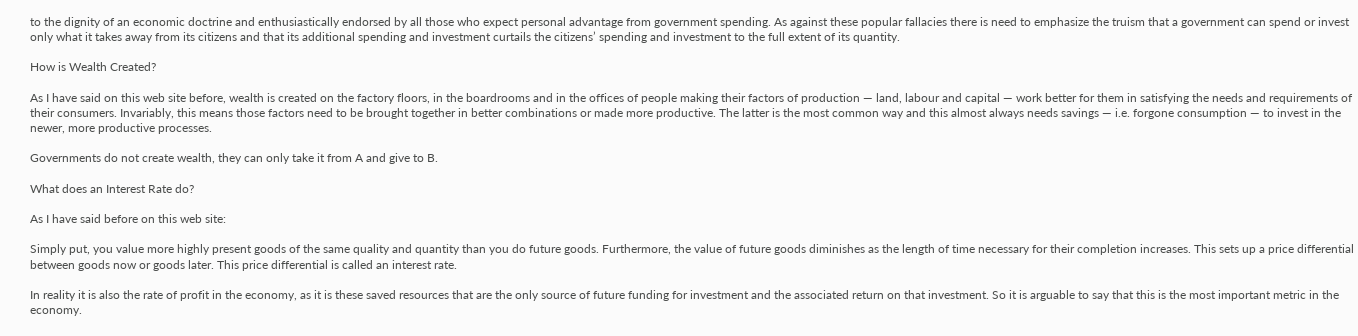to the dignity of an economic doctrine and enthusiastically endorsed by all those who expect personal advantage from government spending. As against these popular fallacies there is need to emphasize the truism that a government can spend or invest only what it takes away from its citizens and that its additional spending and investment curtails the citizens’ spending and investment to the full extent of its quantity.

How is Wealth Created?

As I have said on this web site before, wealth is created on the factory floors, in the boardrooms and in the offices of people making their factors of production — land, labour and capital — work better for them in satisfying the needs and requirements of their consumers. Invariably, this means those factors need to be brought together in better combinations or made more productive. The latter is the most common way and this almost always needs savings — i.e. forgone consumption — to invest in the newer, more productive processes.

Governments do not create wealth, they can only take it from A and give to B.

What does an Interest Rate do?

As I have said before on this web site:

Simply put, you value more highly present goods of the same quality and quantity than you do future goods. Furthermore, the value of future goods diminishes as the length of time necessary for their completion increases. This sets up a price differential between goods now or goods later. This price differential is called an interest rate.

In reality it is also the rate of profit in the economy, as it is these saved resources that are the only source of future funding for investment and the associated return on that investment. So it is arguable to say that this is the most important metric in the economy.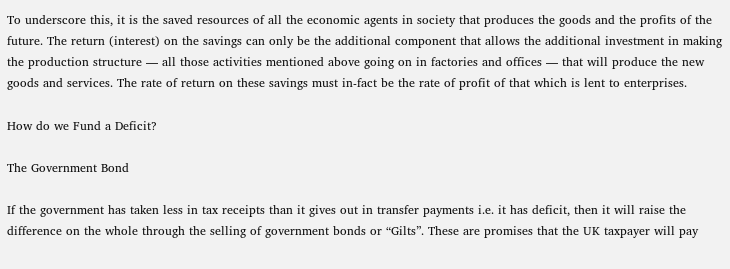To underscore this, it is the saved resources of all the economic agents in society that produces the goods and the profits of the future. The return (interest) on the savings can only be the additional component that allows the additional investment in making the production structure — all those activities mentioned above going on in factories and offices — that will produce the new goods and services. The rate of return on these savings must in-fact be the rate of profit of that which is lent to enterprises.

How do we Fund a Deficit?

The Government Bond

If the government has taken less in tax receipts than it gives out in transfer payments i.e. it has deficit, then it will raise the difference on the whole through the selling of government bonds or “Gilts”. These are promises that the UK taxpayer will pay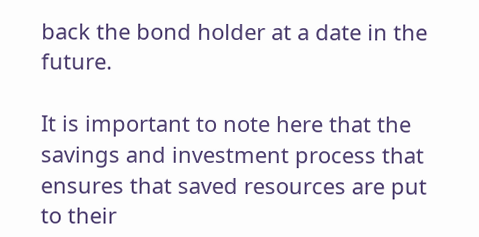back the bond holder at a date in the future.

It is important to note here that the savings and investment process that ensures that saved resources are put to their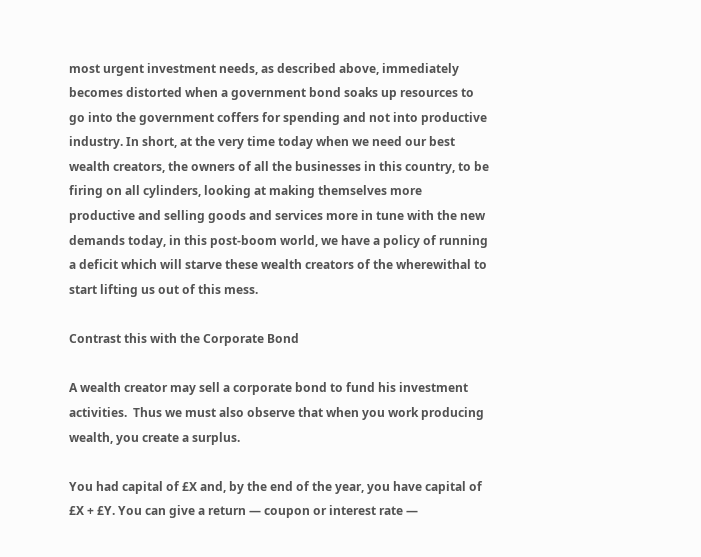most urgent investment needs, as described above, immediately becomes distorted when a government bond soaks up resources to go into the government coffers for spending and not into productive industry. In short, at the very time today when we need our best wealth creators, the owners of all the businesses in this country, to be firing on all cylinders, looking at making themselves more productive and selling goods and services more in tune with the new demands today, in this post-boom world, we have a policy of running a deficit which will starve these wealth creators of the wherewithal to start lifting us out of this mess.

Contrast this with the Corporate Bond

A wealth creator may sell a corporate bond to fund his investment activities.  Thus we must also observe that when you work producing wealth, you create a surplus.

You had capital of £X and, by the end of the year, you have capital of £X + £Y. You can give a return — coupon or interest rate —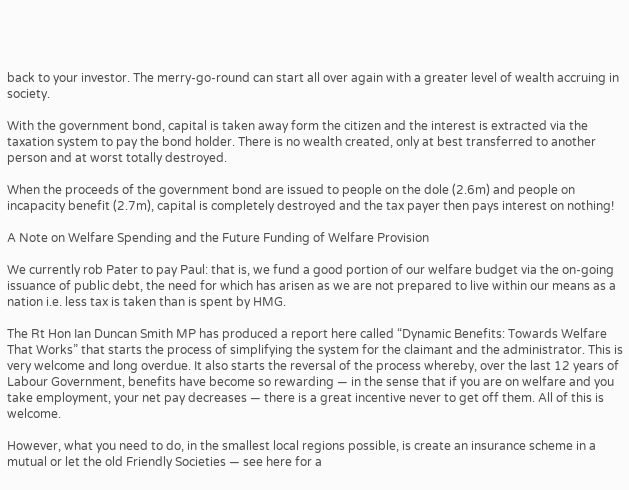back to your investor. The merry-go-round can start all over again with a greater level of wealth accruing in society.

With the government bond, capital is taken away form the citizen and the interest is extracted via the taxation system to pay the bond holder. There is no wealth created, only at best transferred to another person and at worst totally destroyed.

When the proceeds of the government bond are issued to people on the dole (2.6m) and people on incapacity benefit (2.7m), capital is completely destroyed and the tax payer then pays interest on nothing!

A Note on Welfare Spending and the Future Funding of Welfare Provision

We currently rob Pater to pay Paul: that is, we fund a good portion of our welfare budget via the on-going issuance of public debt, the need for which has arisen as we are not prepared to live within our means as a nation i.e. less tax is taken than is spent by HMG.

The Rt Hon Ian Duncan Smith MP has produced a report here called “Dynamic Benefits: Towards Welfare That Works” that starts the process of simplifying the system for the claimant and the administrator. This is very welcome and long overdue. It also starts the reversal of the process whereby, over the last 12 years of Labour Government, benefits have become so rewarding — in the sense that if you are on welfare and you take employment, your net pay decreases — there is a great incentive never to get off them. All of this is welcome.

However, what you need to do, in the smallest local regions possible, is create an insurance scheme in a mutual or let the old Friendly Societies — see here for a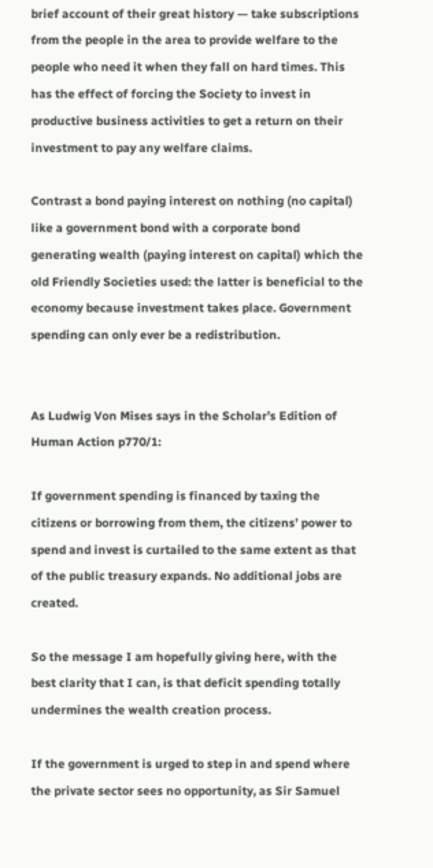brief account of their great history — take subscriptions from the people in the area to provide welfare to the people who need it when they fall on hard times. This has the effect of forcing the Society to invest in productive business activities to get a return on their investment to pay any welfare claims.

Contrast a bond paying interest on nothing (no capital) like a government bond with a corporate bond generating wealth (paying interest on capital) which the old Friendly Societies used: the latter is beneficial to the economy because investment takes place. Government spending can only ever be a redistribution.


As Ludwig Von Mises says in the Scholar’s Edition of Human Action p770/1:

If government spending is financed by taxing the citizens or borrowing from them, the citizens’ power to spend and invest is curtailed to the same extent as that of the public treasury expands. No additional jobs are created.

So the message I am hopefully giving here, with the best clarity that I can, is that deficit spending totally undermines the wealth creation process.

If the government is urged to step in and spend where the private sector sees no opportunity, as Sir Samuel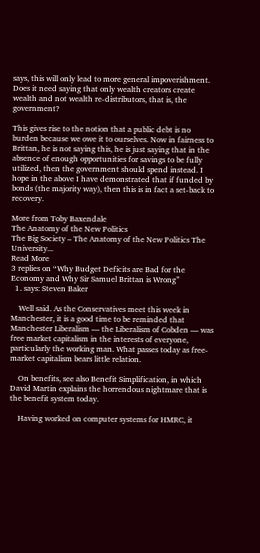says, this will only lead to more general impoverishment. Does it need saying that only wealth creators create wealth and not wealth re-distributors, that is, the government?

This gives rise to the notion that a public debt is no burden because we owe it to ourselves. Now in fairness to Brittan, he is not saying this, he is just saying that in the absence of enough opportunities for savings to be fully utilized, then the government should spend instead. I hope in the above I have demonstrated that if funded by bonds (the majority way), then this is in fact a set-back to recovery.

More from Toby Baxendale
The Anatomy of the New Politics
The Big Society – The Anatomy of the New Politics The University...
Read More
3 replies on “Why Budget Deficits are Bad for the Economy and Why Sir Samuel Brittan is Wrong”
  1. says: Steven Baker

    Well said. As the Conservatives meet this week in Manchester, it is a good time to be reminded that Manchester Liberalism — the Liberalism of Cobden — was free market capitalism in the interests of everyone, particularly the working man. What passes today as free-market capitalism bears little relation.

    On benefits, see also Benefit Simplification, in which David Martin explains the horrendous nightmare that is the benefit system today.

    Having worked on computer systems for HMRC, it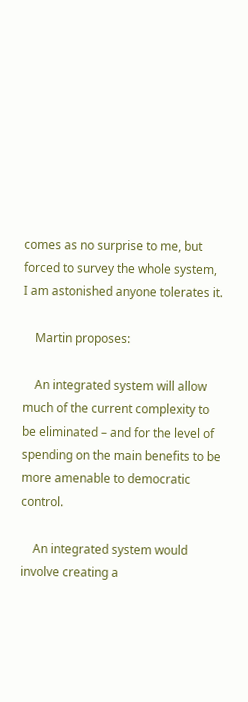comes as no surprise to me, but forced to survey the whole system, I am astonished anyone tolerates it.

    Martin proposes:

    An integrated system will allow much of the current complexity to be eliminated – and for the level of spending on the main benefits to be more amenable to democratic control.

    An integrated system would involve creating a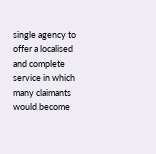single agency to offer a localised and complete service in which many claimants would become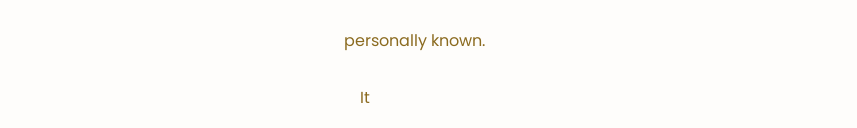personally known.

    It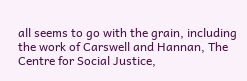all seems to go with the grain, including the work of Carswell and Hannan, The Centre for Social Justice,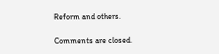Reform and others.

Comments are closed.